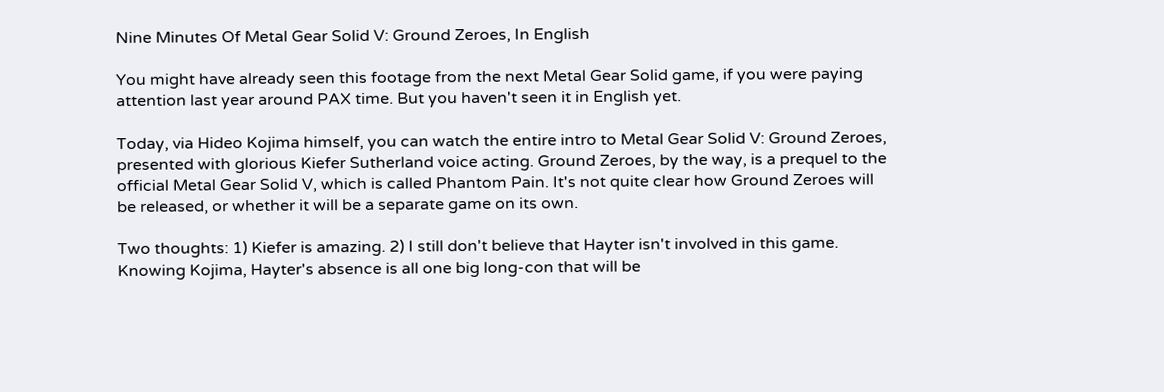Nine Minutes Of Metal Gear Solid V: Ground Zeroes, In English

You might have already seen this footage from the next Metal Gear Solid game, if you were paying attention last year around PAX time. But you haven't seen it in English yet.

Today, via Hideo Kojima himself, you can watch the entire intro to Metal Gear Solid V: Ground Zeroes, presented with glorious Kiefer Sutherland voice acting. Ground Zeroes, by the way, is a prequel to the official Metal Gear Solid V, which is called Phantom Pain. It's not quite clear how Ground Zeroes will be released, or whether it will be a separate game on its own.

Two thoughts: 1) Kiefer is amazing. 2) I still don't believe that Hayter isn't involved in this game. Knowing Kojima, Hayter's absence is all one big long-con that will be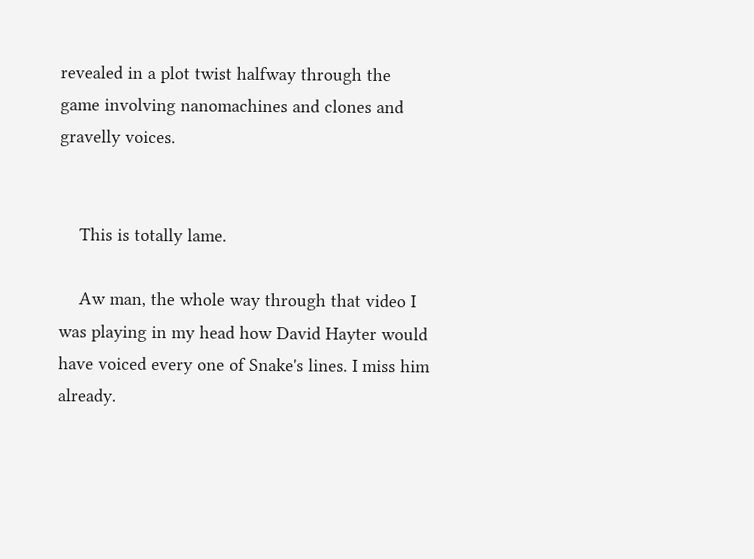revealed in a plot twist halfway through the game involving nanomachines and clones and gravelly voices.


    This is totally lame.

    Aw man, the whole way through that video I was playing in my head how David Hayter would have voiced every one of Snake's lines. I miss him already.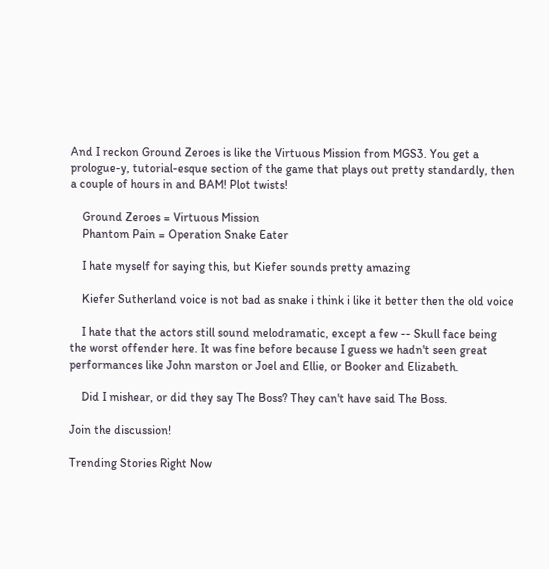And I reckon Ground Zeroes is like the Virtuous Mission from MGS3. You get a prologue-y, tutorial-esque section of the game that plays out pretty standardly, then a couple of hours in and BAM! Plot twists!

    Ground Zeroes = Virtuous Mission
    Phantom Pain = Operation Snake Eater

    I hate myself for saying this, but Kiefer sounds pretty amazing

    Kiefer Sutherland voice is not bad as snake i think i like it better then the old voice

    I hate that the actors still sound melodramatic, except a few -- Skull face being the worst offender here. It was fine before because I guess we hadn't seen great performances like John marston or Joel and Ellie, or Booker and Elizabeth.

    Did I mishear, or did they say The Boss? They can't have said The Boss.

Join the discussion!

Trending Stories Right Now